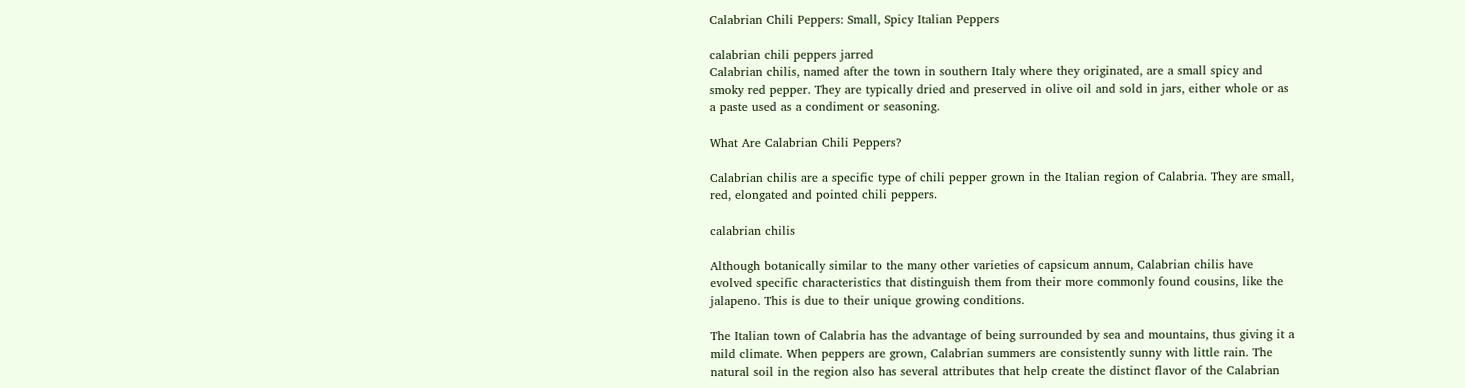Calabrian Chili Peppers: Small, Spicy Italian Peppers

calabrian chili peppers jarred
Calabrian chilis, named after the town in southern Italy where they originated, are a small spicy and smoky red pepper. They are typically dried and preserved in olive oil and sold in jars, either whole or as a paste used as a condiment or seasoning.

What Are Calabrian Chili Peppers?

Calabrian chilis are a specific type of chili pepper grown in the Italian region of Calabria. They are small, red, elongated and pointed chili peppers.

calabrian chilis

Although botanically similar to the many other varieties of capsicum annum, Calabrian chilis have evolved specific characteristics that distinguish them from their more commonly found cousins, like the jalapeno. This is due to their unique growing conditions.

The Italian town of Calabria has the advantage of being surrounded by sea and mountains, thus giving it a mild climate. When peppers are grown, Calabrian summers are consistently sunny with little rain. The natural soil in the region also has several attributes that help create the distinct flavor of the Calabrian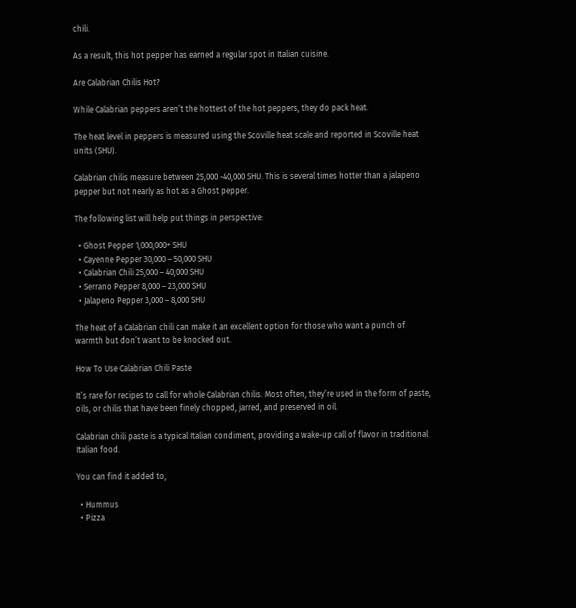chili.

As a result, this hot pepper has earned a regular spot in Italian cuisine.

Are Calabrian Chilis Hot?

While Calabrian peppers aren’t the hottest of the hot peppers, they do pack heat.

The heat level in peppers is measured using the Scoville heat scale and reported in Scoville heat units (SHU).

Calabrian chilis measure between 25,000 -40,000 SHU. This is several times hotter than a jalapeno pepper but not nearly as hot as a Ghost pepper.

The following list will help put things in perspective:

  • Ghost Pepper 1,000,000+ SHU
  • Cayenne Pepper 30,000 – 50,000 SHU
  • Calabrian Chili 25,000 – 40,000 SHU
  • Serrano Pepper 8,000 – 23,000 SHU
  • Jalapeno Pepper 3,000 – 8,000 SHU

The heat of a Calabrian chili can make it an excellent option for those who want a punch of warmth but don’t want to be knocked out.

How To Use Calabrian Chili Paste

It’s rare for recipes to call for whole Calabrian chilis. Most often, they’re used in the form of paste, oils, or chilis that have been finely chopped, jarred, and preserved in oil.

Calabrian chili paste is a typical Italian condiment, providing a wake-up call of flavor in traditional Italian food.

You can find it added to,

  • Hummus
  • Pizza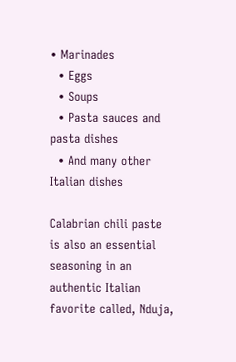• Marinades
  • Eggs
  • Soups
  • Pasta sauces and pasta dishes
  • And many other Italian dishes

Calabrian chili paste is also an essential seasoning in an authentic Italian favorite called, Nduja,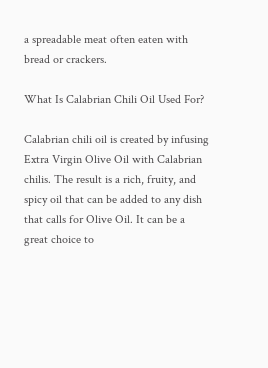a spreadable meat often eaten with bread or crackers.

What Is Calabrian Chili Oil Used For?

Calabrian chili oil is created by infusing Extra Virgin Olive Oil with Calabrian chilis. The result is a rich, fruity, and spicy oil that can be added to any dish that calls for Olive Oil. It can be a great choice to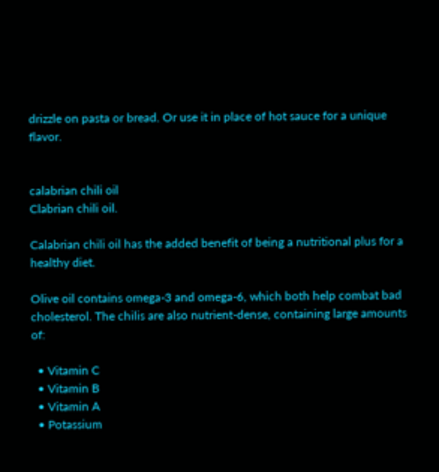drizzle on pasta or bread. Or use it in place of hot sauce for a unique flavor.


calabrian chili oil
Clabrian chili oil.

Calabrian chili oil has the added benefit of being a nutritional plus for a healthy diet.

Olive oil contains omega-3 and omega-6, which both help combat bad cholesterol. The chilis are also nutrient-dense, containing large amounts of:

  • Vitamin C
  • Vitamin B
  • Vitamin A
  • Potassium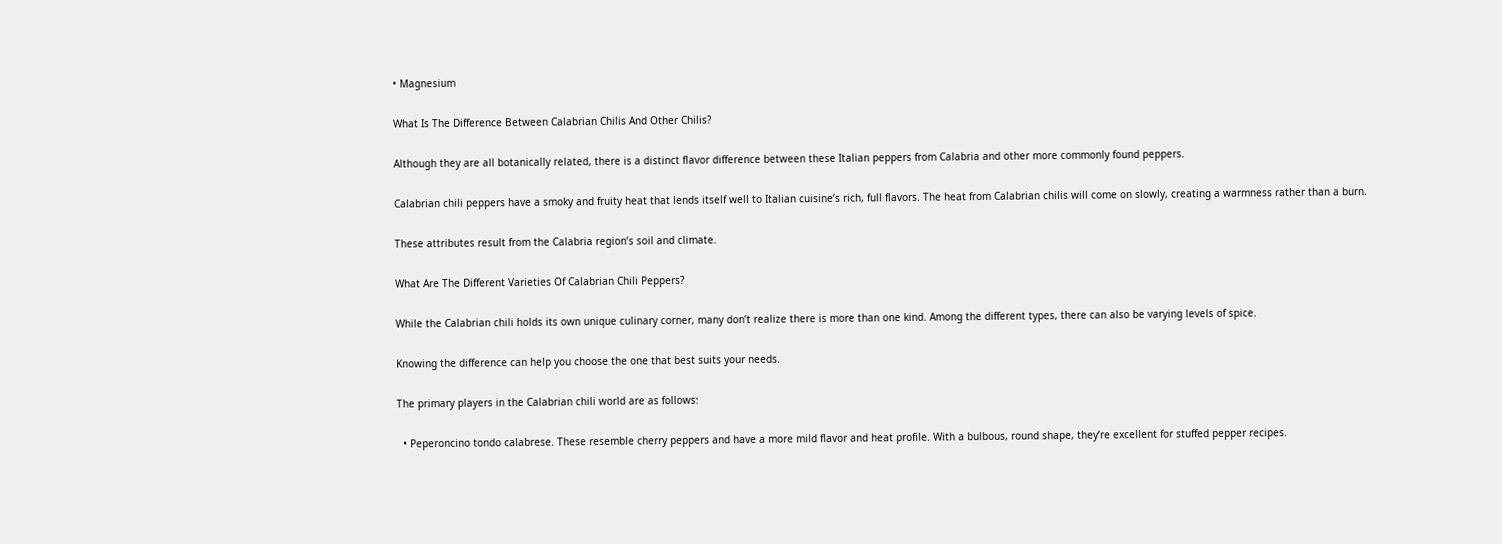• Magnesium

What Is The Difference Between Calabrian Chilis And Other Chilis?

Although they are all botanically related, there is a distinct flavor difference between these Italian peppers from Calabria and other more commonly found peppers.

Calabrian chili peppers have a smoky and fruity heat that lends itself well to Italian cuisine’s rich, full flavors. The heat from Calabrian chilis will come on slowly, creating a warmness rather than a burn.

These attributes result from the Calabria region’s soil and climate.

What Are The Different Varieties Of Calabrian Chili Peppers?

While the Calabrian chili holds its own unique culinary corner, many don’t realize there is more than one kind. Among the different types, there can also be varying levels of spice.

Knowing the difference can help you choose the one that best suits your needs.

The primary players in the Calabrian chili world are as follows:

  • Peperoncino tondo calabrese. These resemble cherry peppers and have a more mild flavor and heat profile. With a bulbous, round shape, they’re excellent for stuffed pepper recipes.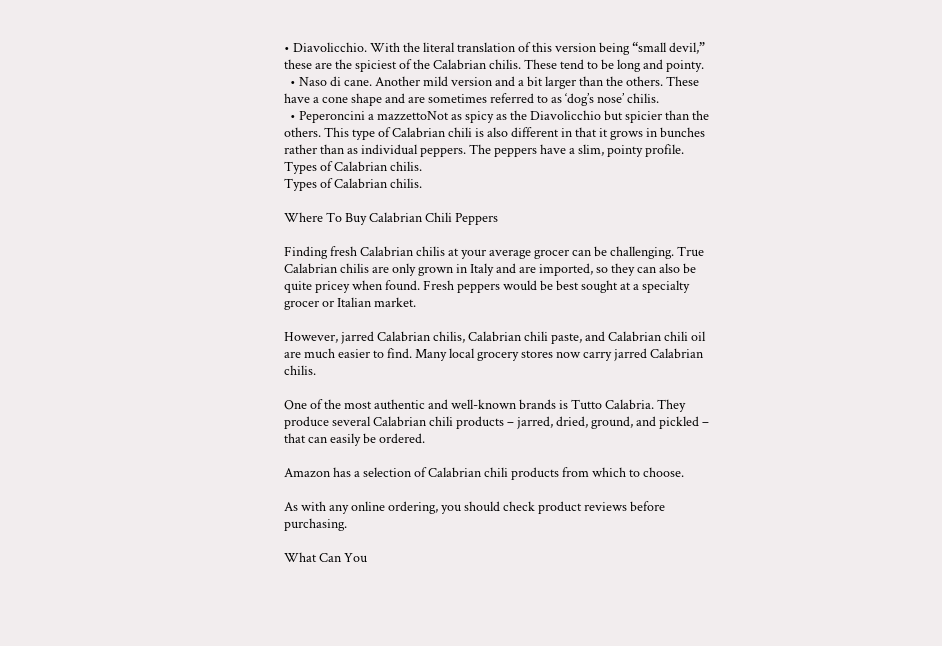• Diavolicchio. With the literal translation of this version being “small devil,” these are the spiciest of the Calabrian chilis. These tend to be long and pointy.
  • Naso di cane. Another mild version and a bit larger than the others. These have a cone shape and are sometimes referred to as ‘dog’s nose’ chilis.
  • Peperoncini a mazzettoNot as spicy as the Diavolicchio but spicier than the others. This type of Calabrian chili is also different in that it grows in bunches rather than as individual peppers. The peppers have a slim, pointy profile.
Types of Calabrian chilis.
Types of Calabrian chilis.

Where To Buy Calabrian Chili Peppers

Finding fresh Calabrian chilis at your average grocer can be challenging. True Calabrian chilis are only grown in Italy and are imported, so they can also be quite pricey when found. Fresh peppers would be best sought at a specialty grocer or Italian market.

However, jarred Calabrian chilis, Calabrian chili paste, and Calabrian chili oil are much easier to find. Many local grocery stores now carry jarred Calabrian chilis.

One of the most authentic and well-known brands is Tutto Calabria. They produce several Calabrian chili products – jarred, dried, ground, and pickled – that can easily be ordered.

Amazon has a selection of Calabrian chili products from which to choose.

As with any online ordering, you should check product reviews before purchasing.

What Can You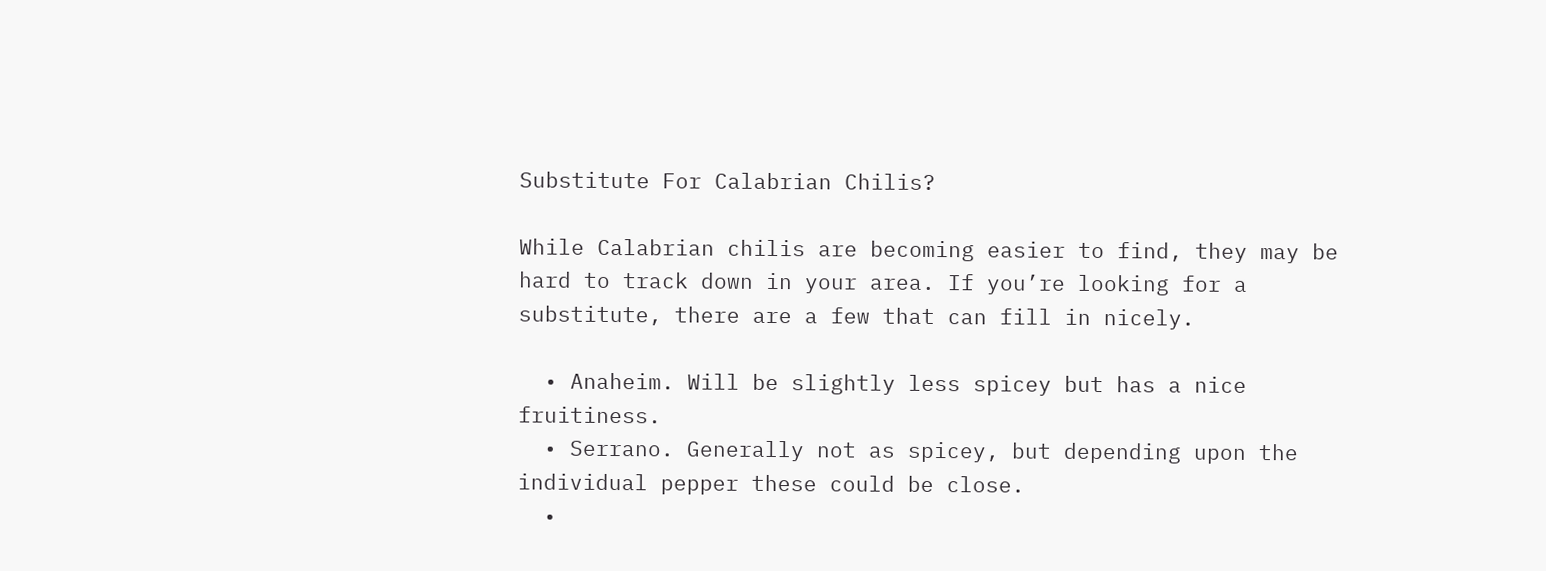Substitute For Calabrian Chilis?

While Calabrian chilis are becoming easier to find, they may be hard to track down in your area. If you’re looking for a substitute, there are a few that can fill in nicely.

  • Anaheim. Will be slightly less spicey but has a nice fruitiness.
  • Serrano. Generally not as spicey, but depending upon the individual pepper these could be close.
  •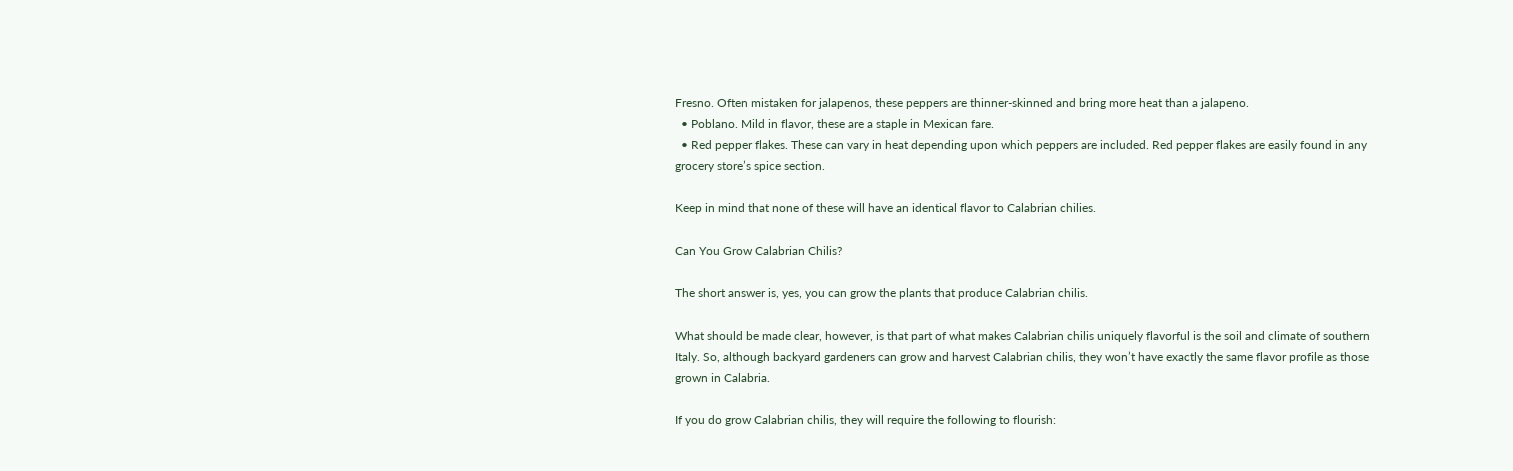Fresno. Often mistaken for jalapenos, these peppers are thinner-skinned and bring more heat than a jalapeno.
  • Poblano. Mild in flavor, these are a staple in Mexican fare.
  • Red pepper flakes. These can vary in heat depending upon which peppers are included. Red pepper flakes are easily found in any grocery store’s spice section.

Keep in mind that none of these will have an identical flavor to Calabrian chilies.

Can You Grow Calabrian Chilis?

The short answer is, yes, you can grow the plants that produce Calabrian chilis.

What should be made clear, however, is that part of what makes Calabrian chilis uniquely flavorful is the soil and climate of southern Italy. So, although backyard gardeners can grow and harvest Calabrian chilis, they won’t have exactly the same flavor profile as those grown in Calabria.

If you do grow Calabrian chilis, they will require the following to flourish: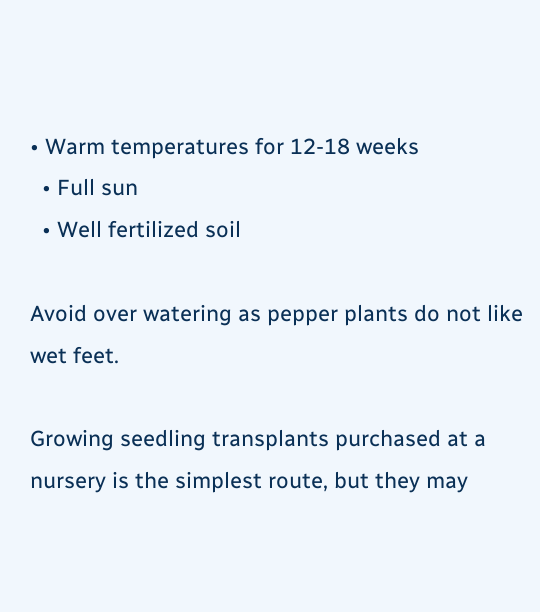• Warm temperatures for 12-18 weeks
  • Full sun
  • Well fertilized soil

Avoid over watering as pepper plants do not like wet feet.

Growing seedling transplants purchased at a nursery is the simplest route, but they may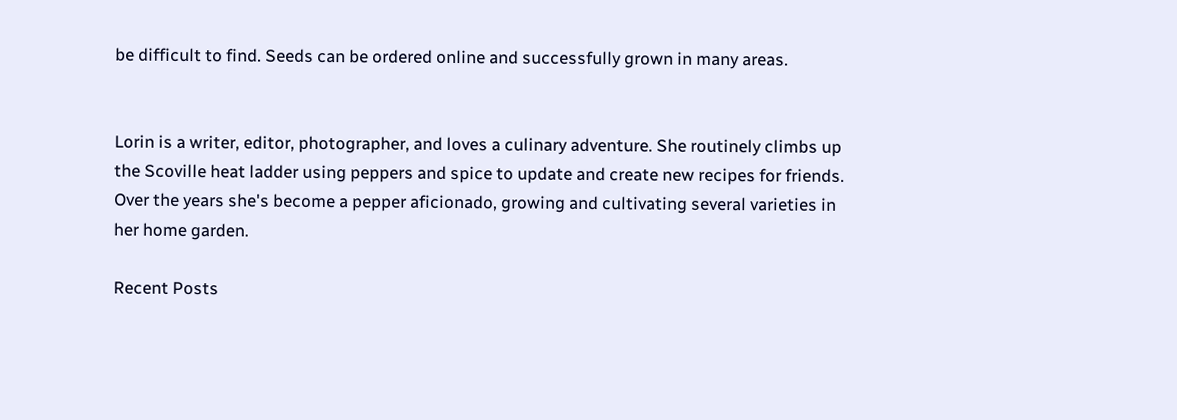be difficult to find. Seeds can be ordered online and successfully grown in many areas.


Lorin is a writer, editor, photographer, and loves a culinary adventure. She routinely climbs up the Scoville heat ladder using peppers and spice to update and create new recipes for friends. Over the years she's become a pepper aficionado, growing and cultivating several varieties in her home garden.

Recent Posts